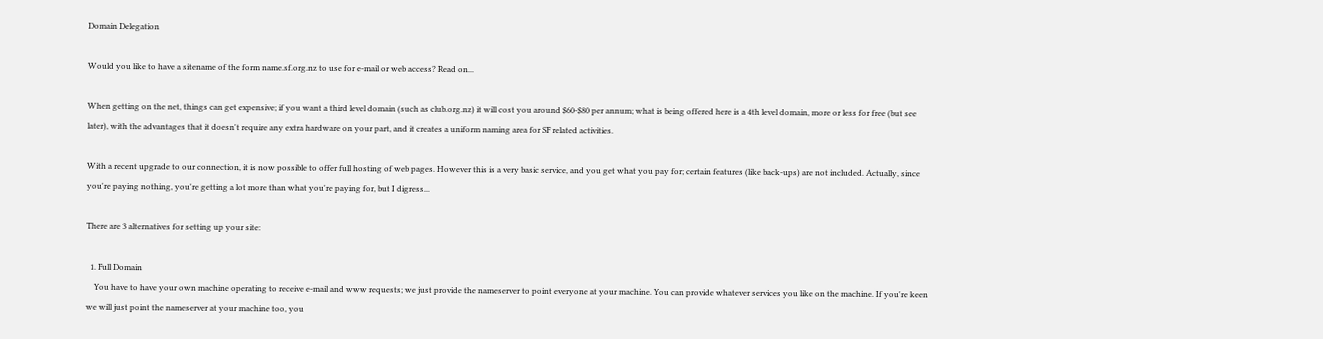Domain Delegation

Would you like to have a sitename of the form name.sf.org.nz to use for e-mail or web access? Read on...

When getting on the net, things can get expensive; if you want a third level domain (such as club.org.nz) it will cost you around $60-$80 per annum; what is being offered here is a 4th level domain, more or less for free (but see later), with the advantages that it doesn't require any extra hardware on your part, and it creates a uniform naming area for SF related activities.

With a recent upgrade to our connection, it is now possible to offer full hosting of web pages. However this is a very basic service, and you get what you pay for; certain features (like back-ups) are not included. Actually, since you're paying nothing, you're getting a lot more than what you're paying for, but I digress...

There are 3 alternatives for setting up your site:

  1. Full Domain
    You have to have your own machine operating to receive e-mail and www requests; we just provide the nameserver to point everyone at your machine. You can provide whatever services you like on the machine. If you're keen we will just point the nameserver at your machine too, you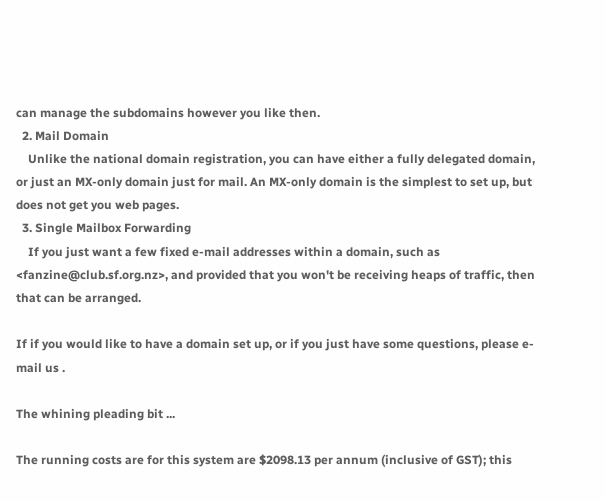can manage the subdomains however you like then.
  2. Mail Domain
    Unlike the national domain registration, you can have either a fully delegated domain, or just an MX-only domain just for mail. An MX-only domain is the simplest to set up, but does not get you web pages.
  3. Single Mailbox Forwarding
    If you just want a few fixed e-mail addresses within a domain, such as <fanzine@club.sf.org.nz>, and provided that you won't be receiving heaps of traffic, then that can be arranged.

If if you would like to have a domain set up, or if you just have some questions, please e-mail us .

The whining pleading bit ...

The running costs are for this system are $2098.13 per annum (inclusive of GST); this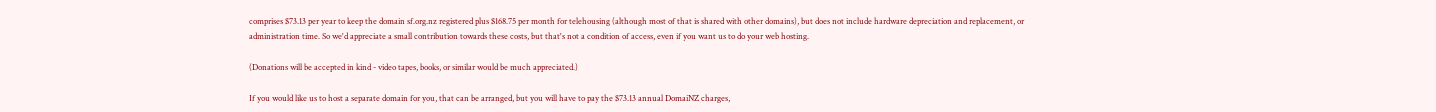comprises $73.13 per year to keep the domain sf.org.nz registered plus $168.75 per month for telehousing (although most of that is shared with other domains), but does not include hardware depreciation and replacement, or administration time. So we'd appreciate a small contribution towards these costs, but that's not a condition of access, even if you want us to do your web hosting.

(Donations will be accepted in kind - video tapes, books, or similar would be much appreciated.)

If you would like us to host a separate domain for you, that can be arranged, but you will have to pay the $73.13 annual DomaiNZ charges,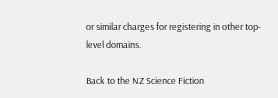or similar charges for registering in other top-level domains.

Back to the NZ Science Fiction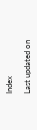Index

Last updated on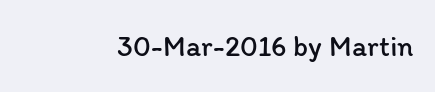30-Mar-2016 by Martin